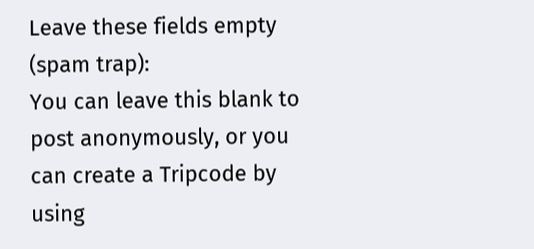Leave these fields empty (spam trap):
You can leave this blank to post anonymously, or you can create a Tripcode by using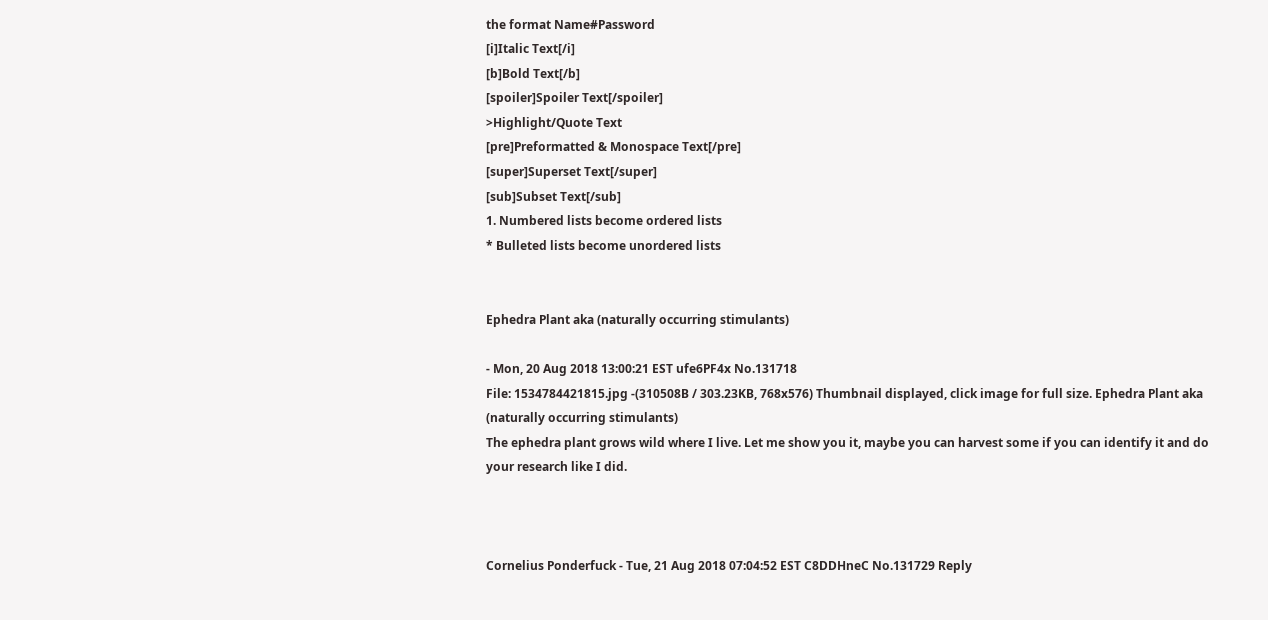the format Name#Password
[i]Italic Text[/i]
[b]Bold Text[/b]
[spoiler]Spoiler Text[/spoiler]
>Highlight/Quote Text
[pre]Preformatted & Monospace Text[/pre]
[super]Superset Text[/super]
[sub]Subset Text[/sub]
1. Numbered lists become ordered lists
* Bulleted lists become unordered lists


Ephedra Plant aka (naturally occurring stimulants)

- Mon, 20 Aug 2018 13:00:21 EST ufe6PF4x No.131718
File: 1534784421815.jpg -(310508B / 303.23KB, 768x576) Thumbnail displayed, click image for full size. Ephedra Plant aka (naturally occurring stimulants)
The ephedra plant grows wild where I live. Let me show you it, maybe you can harvest some if you can identify it and do your research like I did.



Cornelius Ponderfuck - Tue, 21 Aug 2018 07:04:52 EST C8DDHneC No.131729 Reply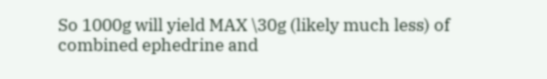So 1000g will yield MAX \30g (likely much less) of combined ephedrine and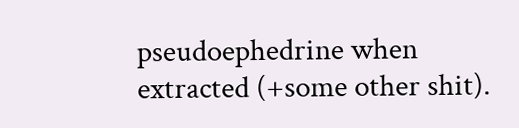pseudoephedrine when extracted (+some other shit).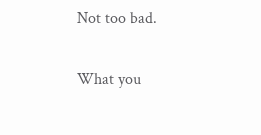Not too bad.

What you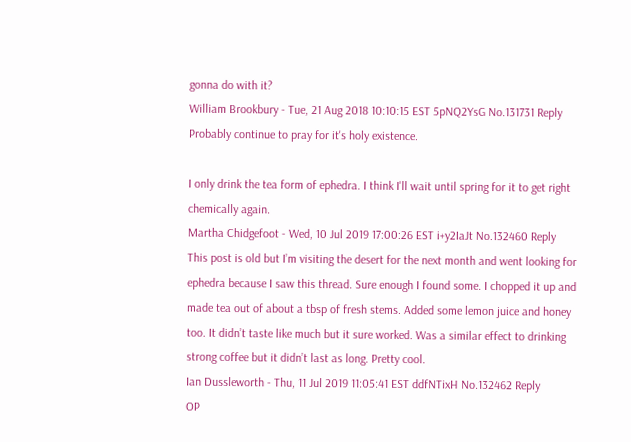gonna do with it?
William Brookbury - Tue, 21 Aug 2018 10:10:15 EST 5pNQ2YsG No.131731 Reply
Probably continue to pray for it's holy existence.

I only drink the tea form of ephedra. I think I'll wait until spring for it to get right chemically again.
Martha Chidgefoot - Wed, 10 Jul 2019 17:00:26 EST i+y2IaJt No.132460 Reply
This post is old but I’m visiting the desert for the next month and went looking for ephedra because I saw this thread. Sure enough I found some. I chopped it up and made tea out of about a tbsp of fresh stems. Added some lemon juice and honey too. It didn’t taste like much but it sure worked. Was a similar effect to drinking strong coffee but it didn’t last as long. Pretty cool.
Ian Dussleworth - Thu, 11 Jul 2019 11:05:41 EST ddfNTixH No.132462 Reply
OP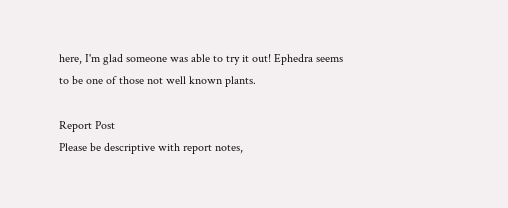here, I'm glad someone was able to try it out! Ephedra seems to be one of those not well known plants.

Report Post
Please be descriptive with report notes,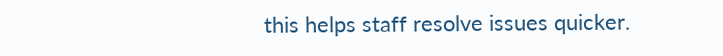this helps staff resolve issues quicker.